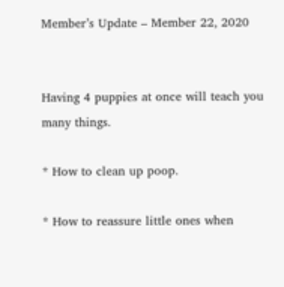Member’s Update – Member 22, 2020


Having 4 puppies at once will teach you many things.

* How to clean up poop.

* How to reassure little ones when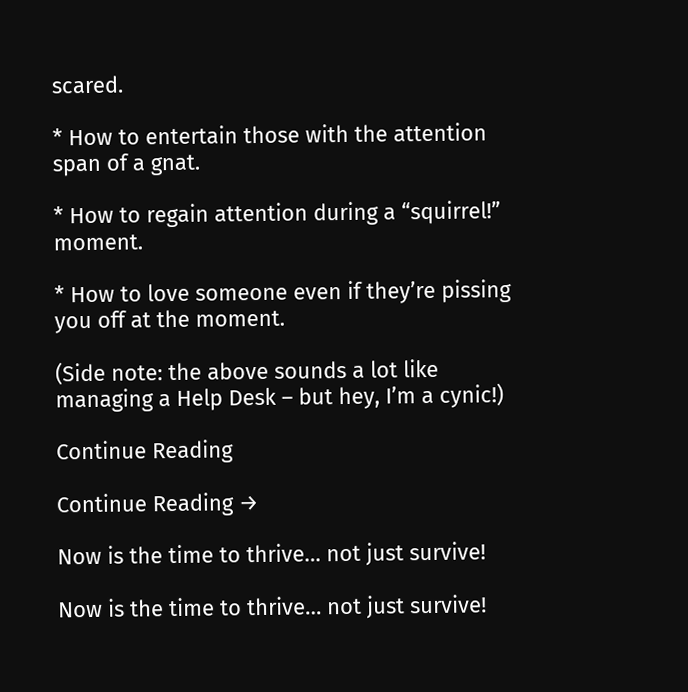scared.

* How to entertain those with the attention span of a gnat.

* How to regain attention during a “squirrel!” moment.

* How to love someone even if they’re pissing you off at the moment.

(Side note: the above sounds a lot like managing a Help Desk – but hey, I’m a cynic!)

Continue Reading

Continue Reading →

Now is the time to thrive… not just survive!

Now is the time to thrive… not just survive!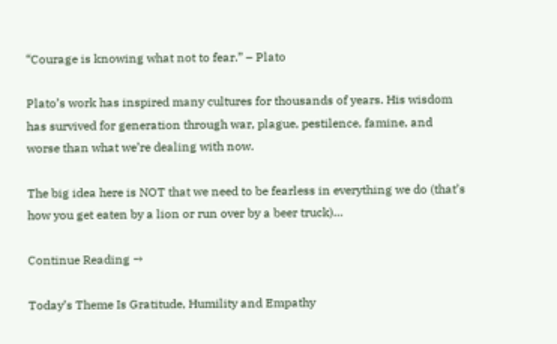“Courage is knowing what not to fear.” – Plato

Plato’s work has inspired many cultures for thousands of years. His wisdom has survived for generation through war, plague, pestilence, famine, and worse than what we’re dealing with now.

The big idea here is NOT that we need to be fearless in everything we do (that’s how you get eaten by a lion or run over by a beer truck)…

Continue Reading →

Today’s Theme Is Gratitude, Humility and Empathy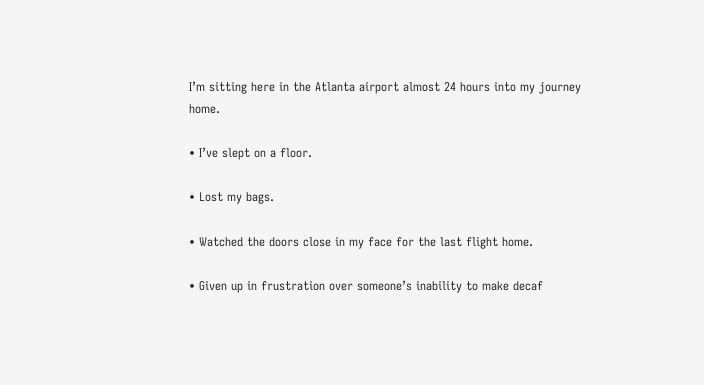I’m sitting here in the Atlanta airport almost 24 hours into my journey home.

• I’ve slept on a floor.

• Lost my bags.

• Watched the doors close in my face for the last flight home.

• Given up in frustration over someone’s inability to make decaf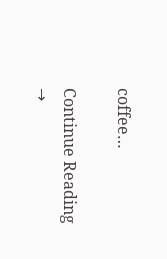coffee…

Continue Reading →